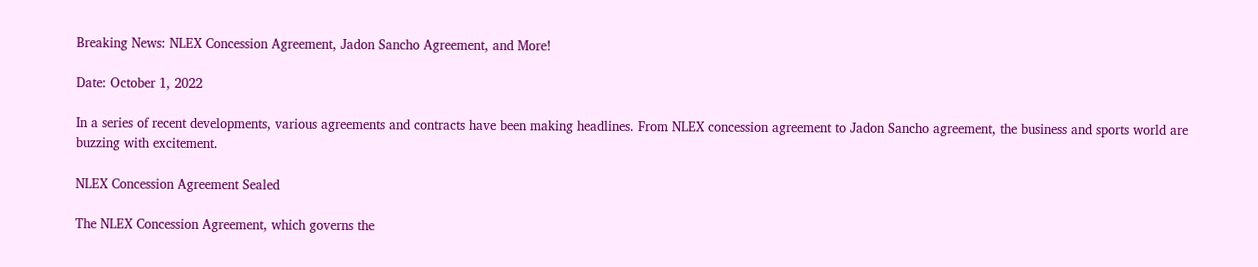Breaking News: NLEX Concession Agreement, Jadon Sancho Agreement, and More!

Date: October 1, 2022

In a series of recent developments, various agreements and contracts have been making headlines. From NLEX concession agreement to Jadon Sancho agreement, the business and sports world are buzzing with excitement.

NLEX Concession Agreement Sealed

The NLEX Concession Agreement, which governs the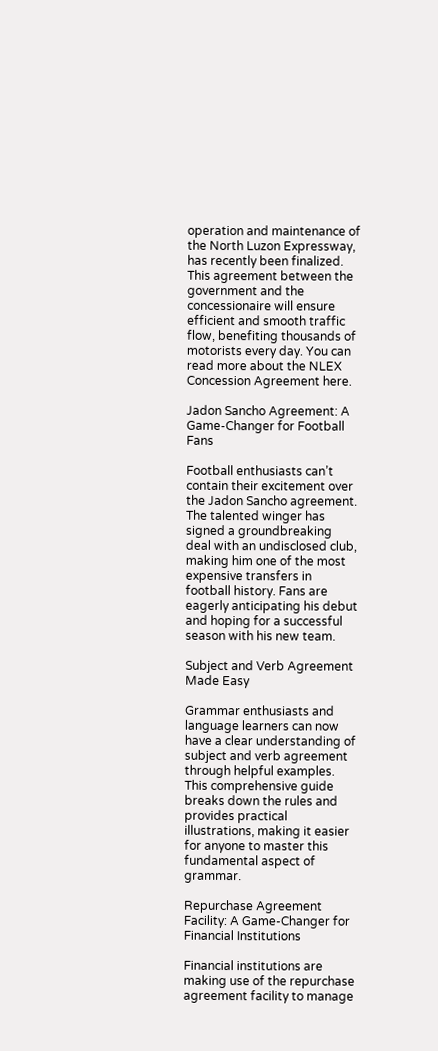operation and maintenance of the North Luzon Expressway, has recently been finalized. This agreement between the government and the concessionaire will ensure efficient and smooth traffic flow, benefiting thousands of motorists every day. You can read more about the NLEX Concession Agreement here.

Jadon Sancho Agreement: A Game-Changer for Football Fans

Football enthusiasts can’t contain their excitement over the Jadon Sancho agreement. The talented winger has signed a groundbreaking deal with an undisclosed club, making him one of the most expensive transfers in football history. Fans are eagerly anticipating his debut and hoping for a successful season with his new team.

Subject and Verb Agreement Made Easy

Grammar enthusiasts and language learners can now have a clear understanding of subject and verb agreement through helpful examples. This comprehensive guide breaks down the rules and provides practical illustrations, making it easier for anyone to master this fundamental aspect of grammar.

Repurchase Agreement Facility: A Game-Changer for Financial Institutions

Financial institutions are making use of the repurchase agreement facility to manage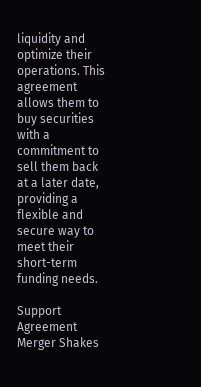liquidity and optimize their operations. This agreement allows them to buy securities with a commitment to sell them back at a later date, providing a flexible and secure way to meet their short-term funding needs.

Support Agreement Merger Shakes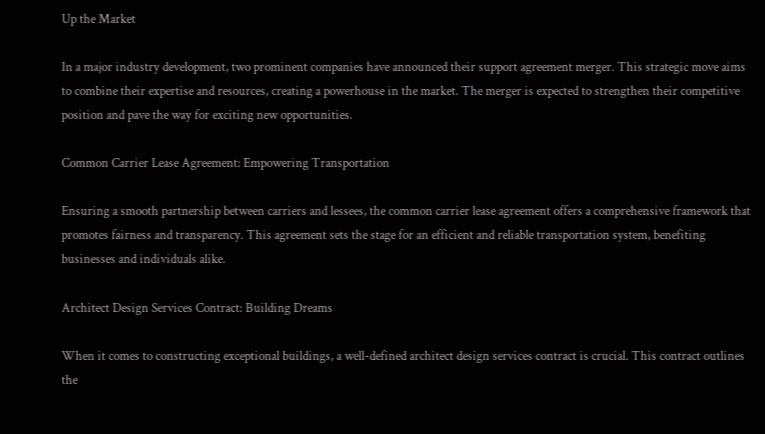Up the Market

In a major industry development, two prominent companies have announced their support agreement merger. This strategic move aims to combine their expertise and resources, creating a powerhouse in the market. The merger is expected to strengthen their competitive position and pave the way for exciting new opportunities.

Common Carrier Lease Agreement: Empowering Transportation

Ensuring a smooth partnership between carriers and lessees, the common carrier lease agreement offers a comprehensive framework that promotes fairness and transparency. This agreement sets the stage for an efficient and reliable transportation system, benefiting businesses and individuals alike.

Architect Design Services Contract: Building Dreams

When it comes to constructing exceptional buildings, a well-defined architect design services contract is crucial. This contract outlines the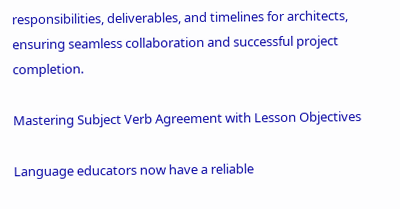responsibilities, deliverables, and timelines for architects, ensuring seamless collaboration and successful project completion.

Mastering Subject Verb Agreement with Lesson Objectives

Language educators now have a reliable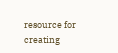resource for creating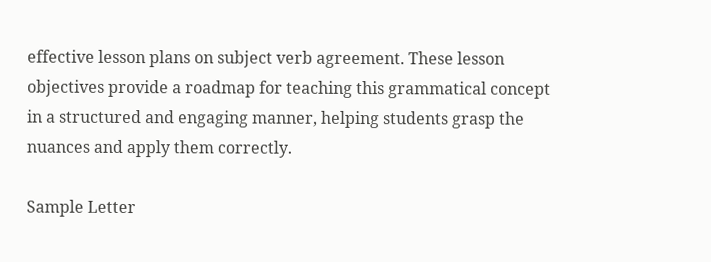effective lesson plans on subject verb agreement. These lesson objectives provide a roadmap for teaching this grammatical concept in a structured and engaging manner, helping students grasp the nuances and apply them correctly.

Sample Letter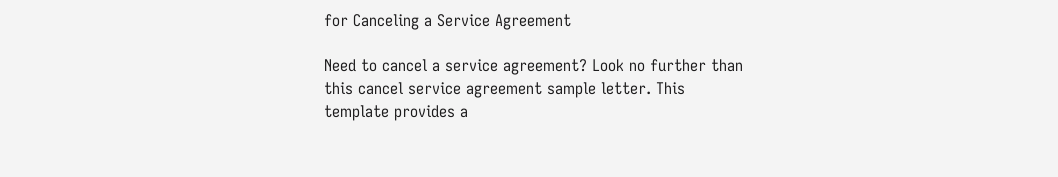for Canceling a Service Agreement

Need to cancel a service agreement? Look no further than this cancel service agreement sample letter. This template provides a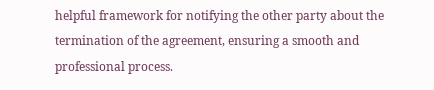helpful framework for notifying the other party about the termination of the agreement, ensuring a smooth and professional process.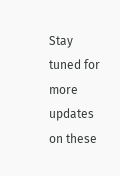Stay tuned for more updates on these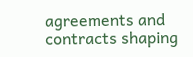agreements and contracts shaping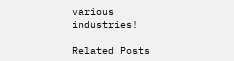various industries!

Related Posts